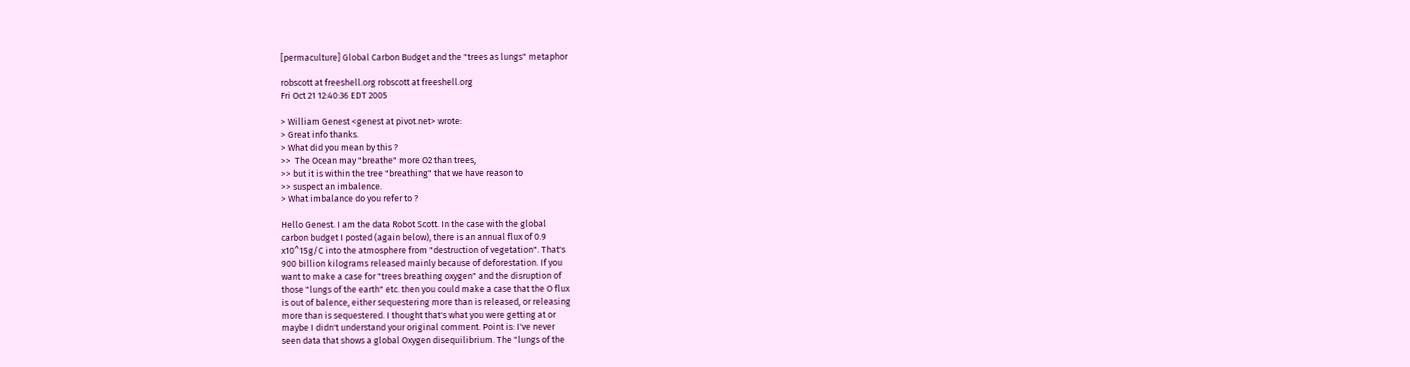[permaculture] Global Carbon Budget and the "trees as lungs" metaphor

robscott at freeshell.org robscott at freeshell.org
Fri Oct 21 12:40:36 EDT 2005

> William Genest <genest at pivot.net> wrote:
> Great info thanks.
> What did you mean by this ?
>>  The Ocean may "breathe" more O2 than trees,
>> but it is within the tree "breathing" that we have reason to
>> suspect an imbalence.
> What imbalance do you refer to ?

Hello Genest. I am the data Robot Scott. In the case with the global
carbon budget I posted (again below), there is an annual flux of 0.9
x10^15g/C into the atmosphere from "destruction of vegetation". That's
900 billion kilograms released mainly because of deforestation. If you
want to make a case for "trees breathing oxygen" and the disruption of
those "lungs of the earth" etc. then you could make a case that the O flux
is out of balence, either sequestering more than is released, or releasing
more than is sequestered. I thought that's what you were getting at or
maybe I didn't understand your original comment. Point is: I've never
seen data that shows a global Oxygen disequilibrium. The "lungs of the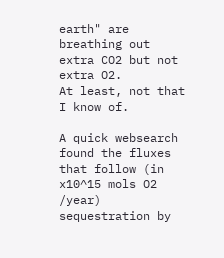earth" are breathing out extra CO2 but not extra O2.
At least, not that I know of.

A quick websearch found the fluxes that follow (in x10^15 mols O2 /year)
sequestration by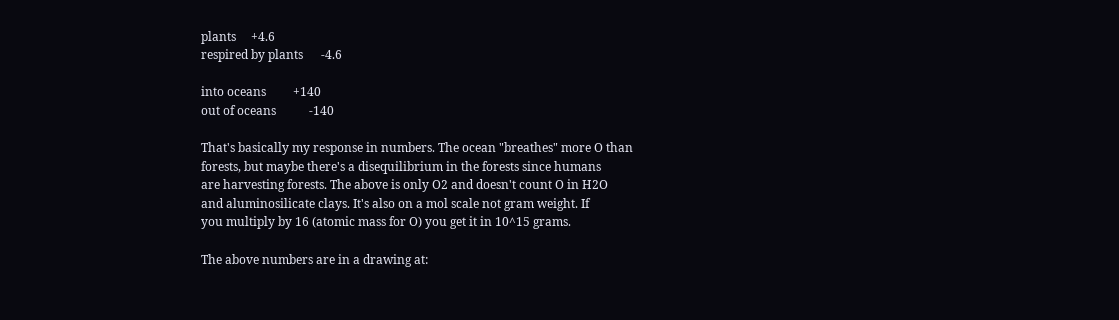plants     +4.6
respired by plants      -4.6

into oceans         +140
out of oceans           -140

That's basically my response in numbers. The ocean "breathes" more O than
forests, but maybe there's a disequilibrium in the forests since humans
are harvesting forests. The above is only O2 and doesn't count O in H2O
and aluminosilicate clays. It's also on a mol scale not gram weight. If
you multiply by 16 (atomic mass for O) you get it in 10^15 grams.

The above numbers are in a drawing at: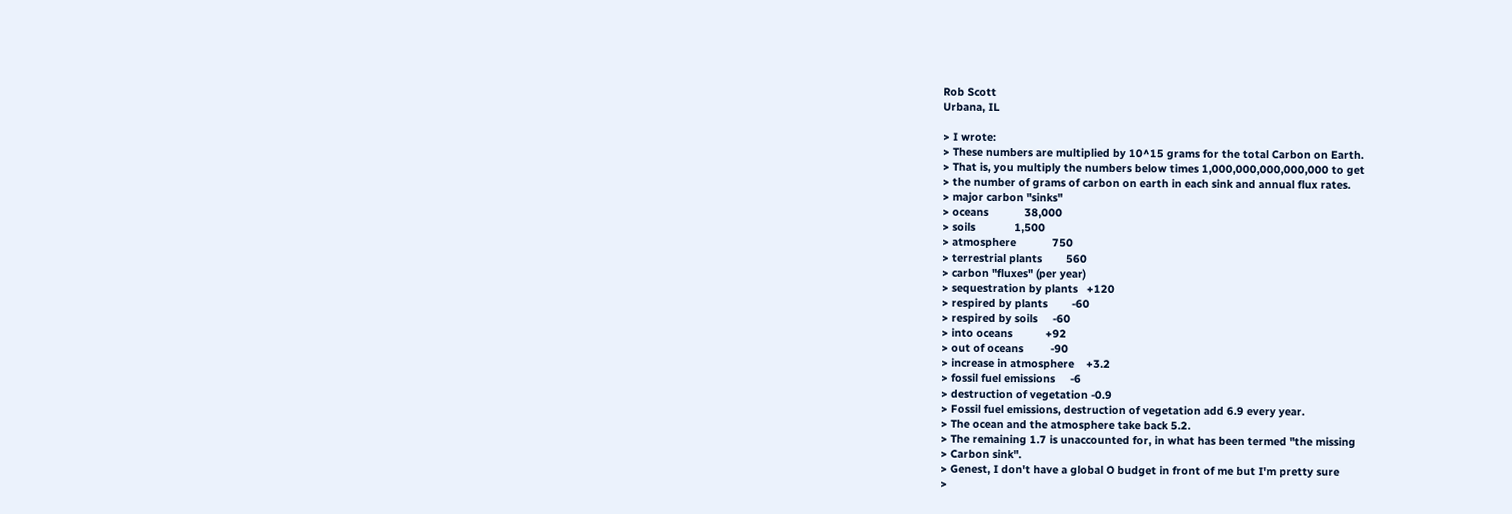Rob Scott
Urbana, IL

> I wrote:
> These numbers are multiplied by 10^15 grams for the total Carbon on Earth.
> That is, you multiply the numbers below times 1,000,000,000,000,000 to get
> the number of grams of carbon on earth in each sink and annual flux rates.
> major carbon "sinks"
> oceans            38,000
> soils             1,500
> atmosphere            750
> terrestrial plants        560
> carbon "fluxes" (per year)
> sequestration by plants   +120
> respired by plants        -60
> respired by soils     -60
> into oceans           +92
> out of oceans         -90
> increase in atmosphere    +3.2
> fossil fuel emissions     -6
> destruction of vegetation -0.9
> Fossil fuel emissions, destruction of vegetation add 6.9 every year.
> The ocean and the atmosphere take back 5.2.
> The remaining 1.7 is unaccounted for, in what has been termed "the missing
> Carbon sink".
> Genest, I don't have a global O budget in front of me but I'm pretty sure
>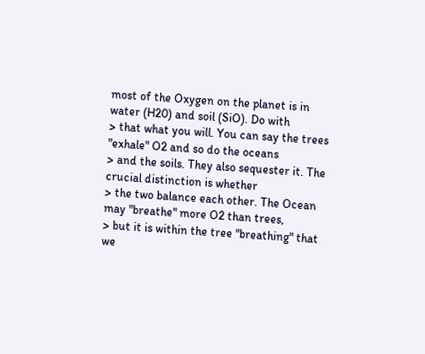most of the Oxygen on the planet is in water (H20) and soil (SiO). Do with
> that what you will. You can say the trees "exhale" O2 and so do the oceans
> and the soils. They also sequester it. The crucial distinction is whether
> the two balance each other. The Ocean may "breathe" more O2 than trees,
> but it is within the tree "breathing" that we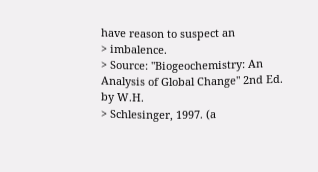have reason to suspect an
> imbalence.
> Source: "Biogeochemistry: An Analysis of Global Change" 2nd Ed. by W.H.
> Schlesinger, 1997. (a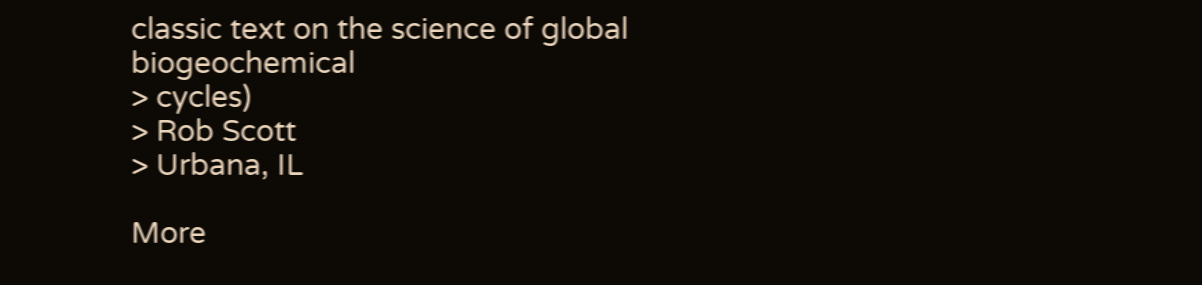classic text on the science of global biogeochemical
> cycles)
> Rob Scott
> Urbana, IL

More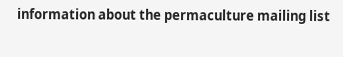information about the permaculture mailing list